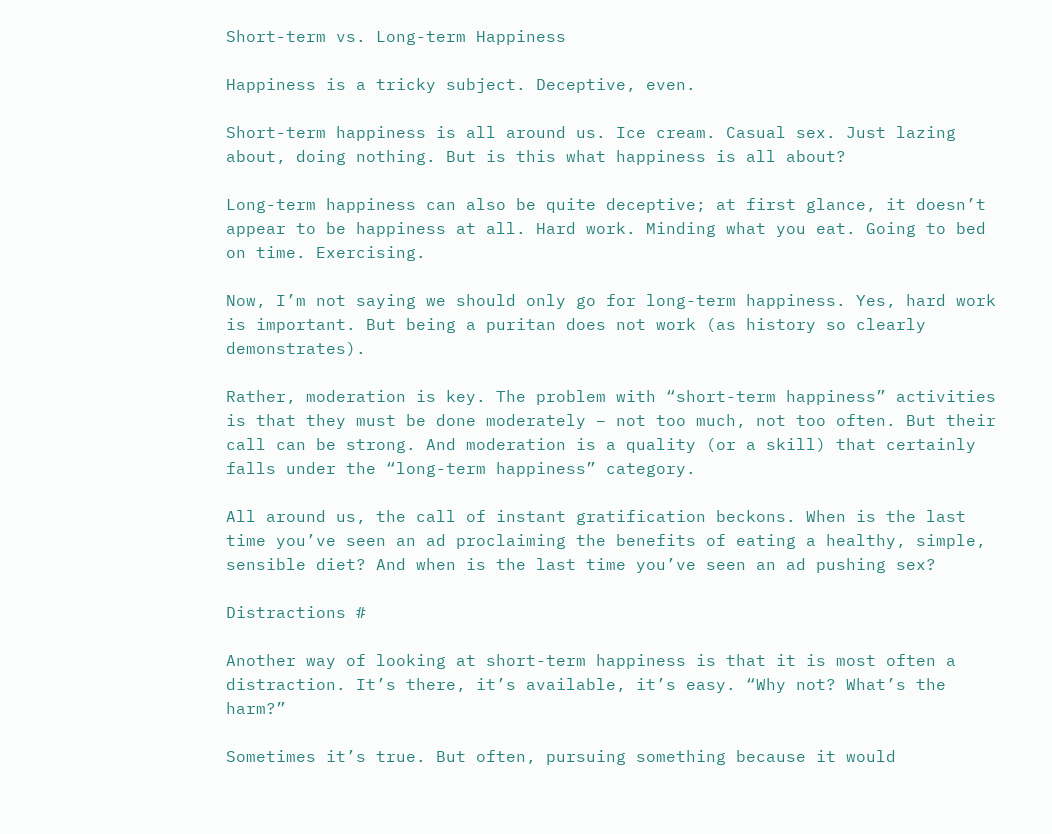Short-term vs. Long-term Happiness

Happiness is a tricky subject. Deceptive, even.

Short-term happiness is all around us. Ice cream. Casual sex. Just lazing about, doing nothing. But is this what happiness is all about?

Long-term happiness can also be quite deceptive; at first glance, it doesn’t appear to be happiness at all. Hard work. Minding what you eat. Going to bed on time. Exercising.

Now, I’m not saying we should only go for long-term happiness. Yes, hard work is important. But being a puritan does not work (as history so clearly demonstrates).

Rather, moderation is key. The problem with “short-term happiness” activities is that they must be done moderately – not too much, not too often. But their call can be strong. And moderation is a quality (or a skill) that certainly falls under the “long-term happiness” category.

All around us, the call of instant gratification beckons. When is the last time you’ve seen an ad proclaiming the benefits of eating a healthy, simple, sensible diet? And when is the last time you’ve seen an ad pushing sex?

Distractions #

Another way of looking at short-term happiness is that it is most often a distraction. It’s there, it’s available, it’s easy. “Why not? What’s the harm?”

Sometimes it’s true. But often, pursuing something because it would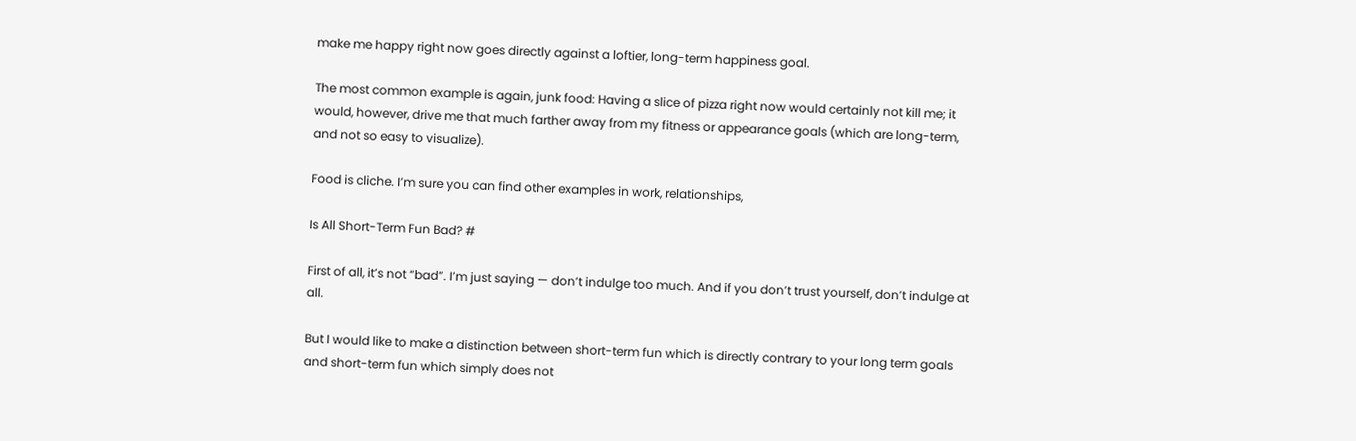make me happy right now goes directly against a loftier, long-term happiness goal.

The most common example is again, junk food: Having a slice of pizza right now would certainly not kill me; it would, however, drive me that much farther away from my fitness or appearance goals (which are long-term, and not so easy to visualize).

Food is cliche. I’m sure you can find other examples in work, relationships,

Is All Short-Term Fun Bad? #

First of all, it’s not “bad”. I’m just saying — don’t indulge too much. And if you don’t trust yourself, don’t indulge at all.

But I would like to make a distinction between short-term fun which is directly contrary to your long term goals and short-term fun which simply does not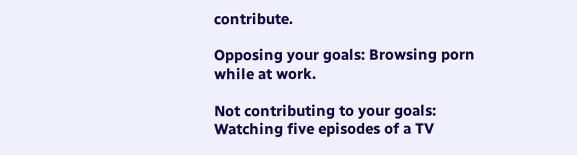contribute.

Opposing your goals: Browsing porn while at work.

Not contributing to your goals: Watching five episodes of a TV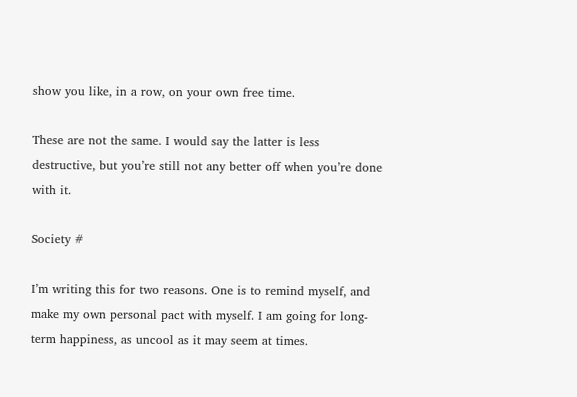show you like, in a row, on your own free time.

These are not the same. I would say the latter is less destructive, but you’re still not any better off when you’re done with it.

Society #

I’m writing this for two reasons. One is to remind myself, and make my own personal pact with myself. I am going for long-term happiness, as uncool as it may seem at times.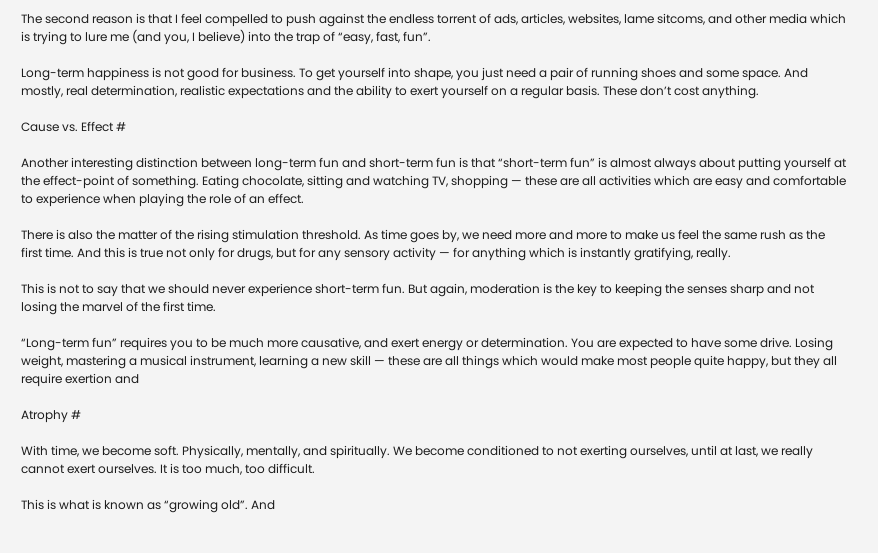The second reason is that I feel compelled to push against the endless torrent of ads, articles, websites, lame sitcoms, and other media which is trying to lure me (and you, I believe) into the trap of “easy, fast, fun”.

Long-term happiness is not good for business. To get yourself into shape, you just need a pair of running shoes and some space. And mostly, real determination, realistic expectations and the ability to exert yourself on a regular basis. These don’t cost anything.

Cause vs. Effect #

Another interesting distinction between long-term fun and short-term fun is that “short-term fun” is almost always about putting yourself at the effect-point of something. Eating chocolate, sitting and watching TV, shopping — these are all activities which are easy and comfortable to experience when playing the role of an effect.

There is also the matter of the rising stimulation threshold. As time goes by, we need more and more to make us feel the same rush as the first time. And this is true not only for drugs, but for any sensory activity — for anything which is instantly gratifying, really.

This is not to say that we should never experience short-term fun. But again, moderation is the key to keeping the senses sharp and not losing the marvel of the first time.

“Long-term fun” requires you to be much more causative, and exert energy or determination. You are expected to have some drive. Losing weight, mastering a musical instrument, learning a new skill — these are all things which would make most people quite happy, but they all require exertion and

Atrophy #

With time, we become soft. Physically, mentally, and spiritually. We become conditioned to not exerting ourselves, until at last, we really cannot exert ourselves. It is too much, too difficult.

This is what is known as “growing old”. And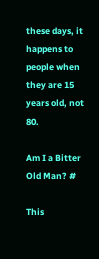these days, it happens to people when they are 15 years old, not 80.

Am I a Bitter Old Man? #

This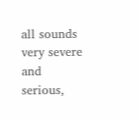all sounds very severe and serious,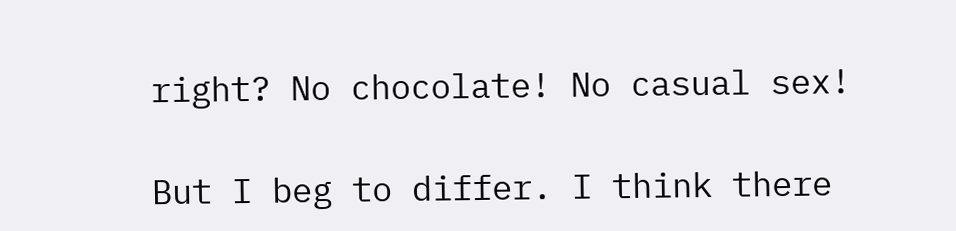right? No chocolate! No casual sex!

But I beg to differ. I think there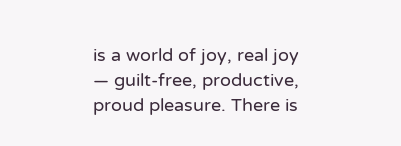is a world of joy, real joy — guilt-free, productive, proud pleasure. There is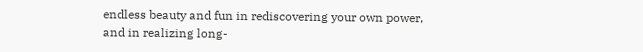endless beauty and fun in rediscovering your own power, and in realizing long-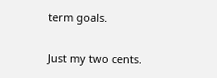term goals.

Just my two cents.